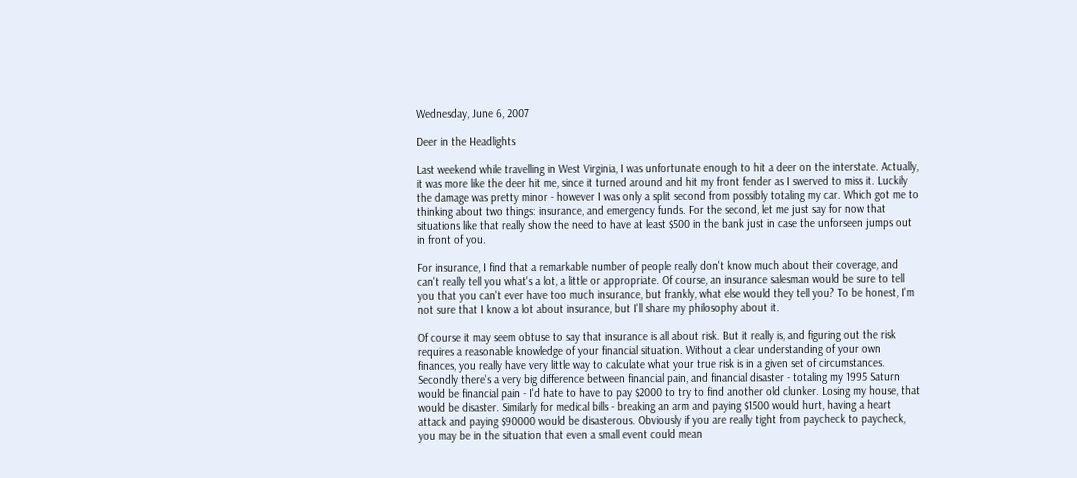Wednesday, June 6, 2007

Deer in the Headlights

Last weekend while travelling in West Virginia, I was unfortunate enough to hit a deer on the interstate. Actually, it was more like the deer hit me, since it turned around and hit my front fender as I swerved to miss it. Luckily the damage was pretty minor - however I was only a split second from possibly totaling my car. Which got me to thinking about two things: insurance, and emergency funds. For the second, let me just say for now that situations like that really show the need to have at least $500 in the bank just in case the unforseen jumps out in front of you.

For insurance, I find that a remarkable number of people really don't know much about their coverage, and can't really tell you what's a lot, a little or appropriate. Of course, an insurance salesman would be sure to tell you that you can't ever have too much insurance, but frankly, what else would they tell you? To be honest, I'm not sure that I know a lot about insurance, but I'll share my philosophy about it.

Of course it may seem obtuse to say that insurance is all about risk. But it really is, and figuring out the risk requires a reasonable knowledge of your financial situation. Without a clear understanding of your own finances, you really have very little way to calculate what your true risk is in a given set of circumstances. Secondly there's a very big difference between financial pain, and financial disaster - totaling my 1995 Saturn would be financial pain - I'd hate to have to pay $2000 to try to find another old clunker. Losing my house, that would be disaster. Similarly for medical bills - breaking an arm and paying $1500 would hurt, having a heart attack and paying $90000 would be disasterous. Obviously if you are really tight from paycheck to paycheck, you may be in the situation that even a small event could mean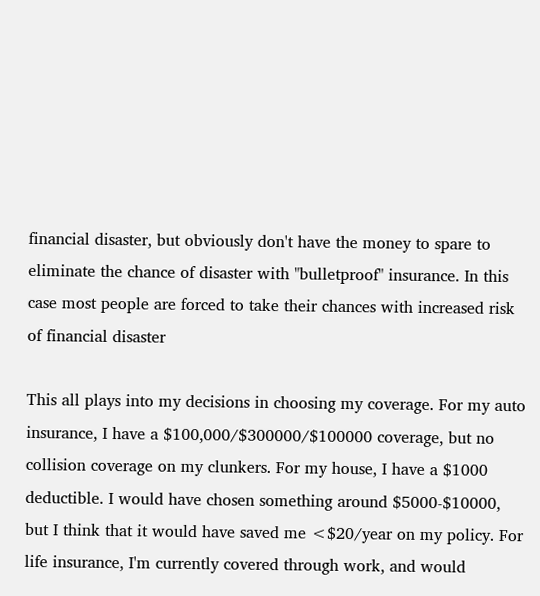financial disaster, but obviously don't have the money to spare to eliminate the chance of disaster with "bulletproof" insurance. In this case most people are forced to take their chances with increased risk of financial disaster

This all plays into my decisions in choosing my coverage. For my auto insurance, I have a $100,000/$300000/$100000 coverage, but no collision coverage on my clunkers. For my house, I have a $1000 deductible. I would have chosen something around $5000-$10000, but I think that it would have saved me <$20/year on my policy. For life insurance, I'm currently covered through work, and would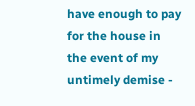have enough to pay for the house in the event of my untimely demise -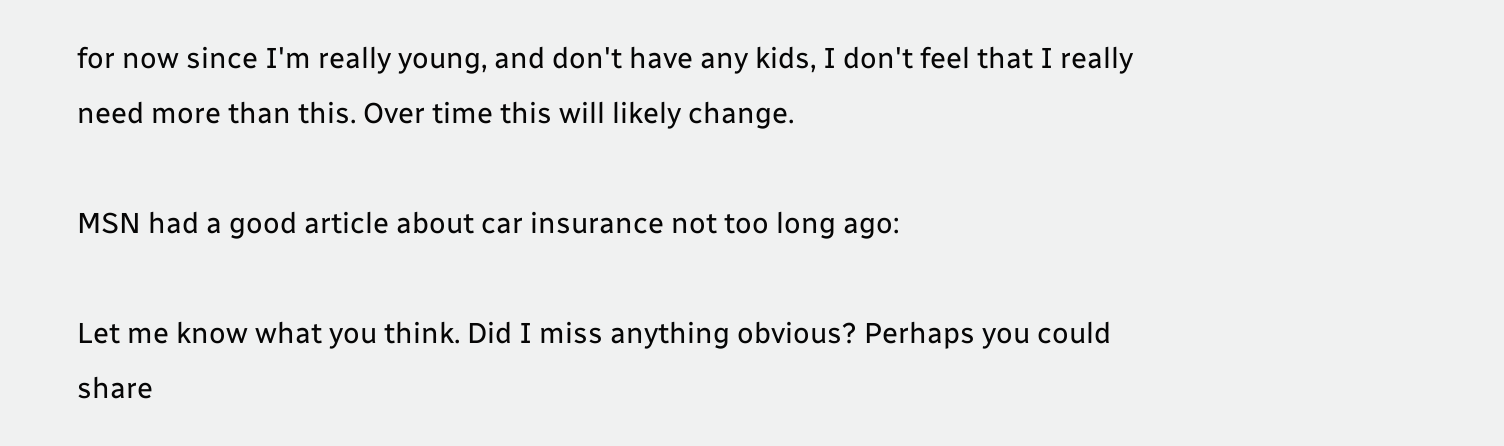for now since I'm really young, and don't have any kids, I don't feel that I really need more than this. Over time this will likely change.

MSN had a good article about car insurance not too long ago:

Let me know what you think. Did I miss anything obvious? Perhaps you could share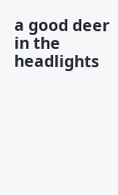a good deer in the headlights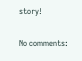story!

No comments: